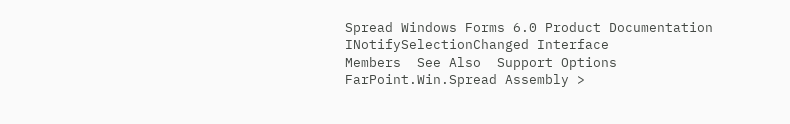Spread Windows Forms 6.0 Product Documentation
INotifySelectionChanged Interface
Members  See Also  Support Options
FarPoint.Win.Spread Assembly >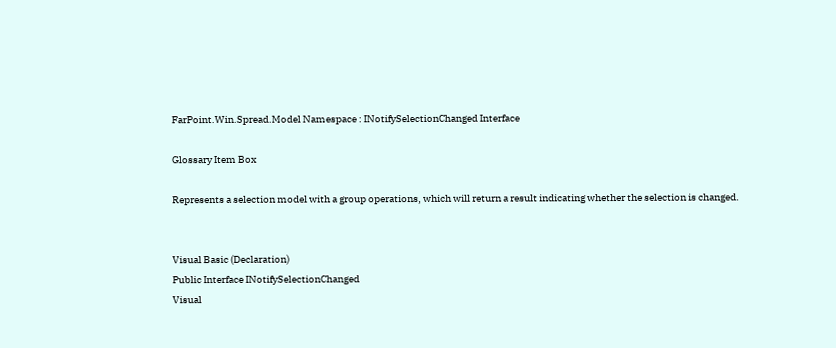FarPoint.Win.Spread.Model Namespace : INotifySelectionChanged Interface

Glossary Item Box

Represents a selection model with a group operations, which will return a result indicating whether the selection is changed.


Visual Basic (Declaration)
Public Interface INotifySelectionChanged
Visual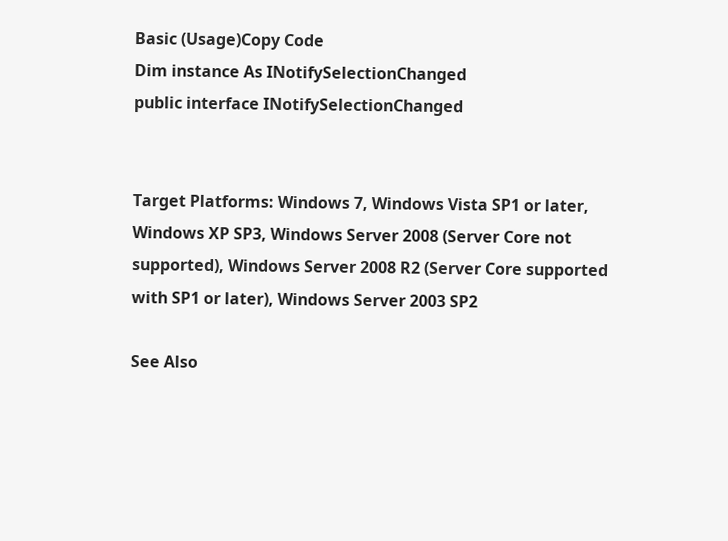Basic (Usage)Copy Code
Dim instance As INotifySelectionChanged
public interface INotifySelectionChanged


Target Platforms: Windows 7, Windows Vista SP1 or later, Windows XP SP3, Windows Server 2008 (Server Core not supported), Windows Server 2008 R2 (Server Core supported with SP1 or later), Windows Server 2003 SP2

See Also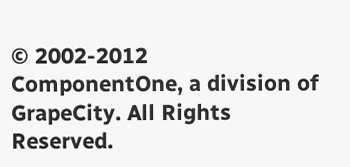© 2002-2012 ComponentOne, a division of GrapeCity. All Rights Reserved.